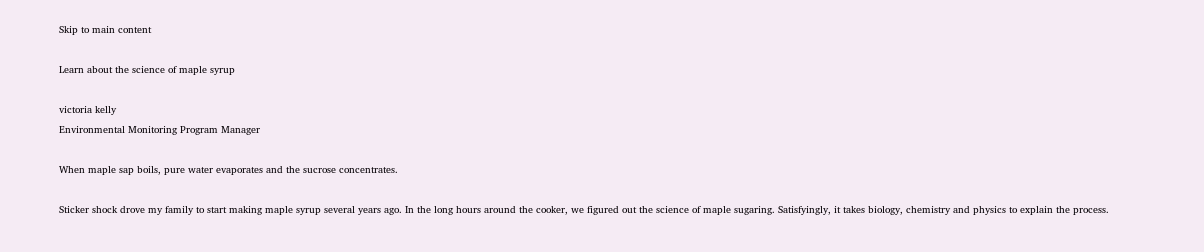Skip to main content

Learn about the science of maple syrup

victoria kelly
Environmental Monitoring Program Manager

When maple sap boils, pure water evaporates and the sucrose concentrates.

Sticker shock drove my family to start making maple syrup several years ago. In the long hours around the cooker, we figured out the science of maple sugaring. Satisfyingly, it takes biology, chemistry and physics to explain the process.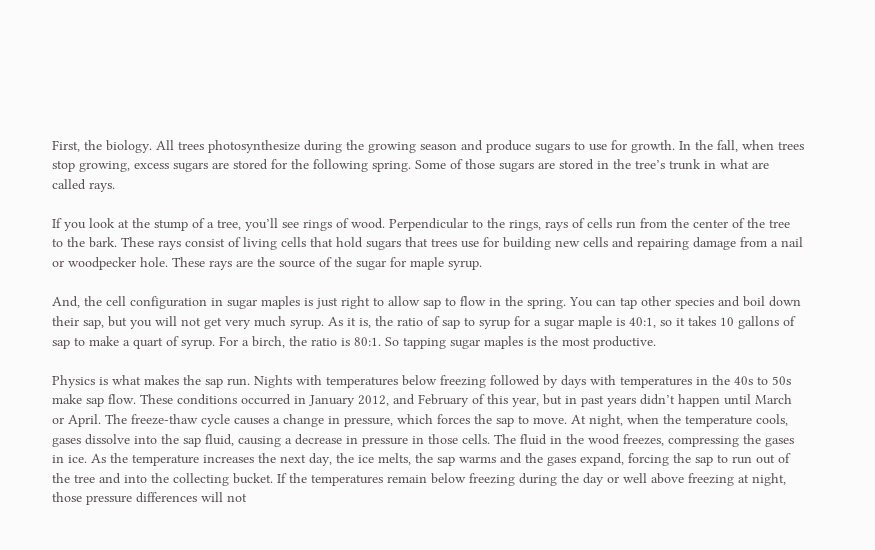First, the biology. All trees photosynthesize during the growing season and produce sugars to use for growth. In the fall, when trees stop growing, excess sugars are stored for the following spring. Some of those sugars are stored in the tree’s trunk in what are called rays.

If you look at the stump of a tree, you’ll see rings of wood. Perpendicular to the rings, rays of cells run from the center of the tree to the bark. These rays consist of living cells that hold sugars that trees use for building new cells and repairing damage from a nail or woodpecker hole. These rays are the source of the sugar for maple syrup.

And, the cell configuration in sugar maples is just right to allow sap to flow in the spring. You can tap other species and boil down their sap, but you will not get very much syrup. As it is, the ratio of sap to syrup for a sugar maple is 40:1, so it takes 10 gallons of sap to make a quart of syrup. For a birch, the ratio is 80:1. So tapping sugar maples is the most productive.

Physics is what makes the sap run. Nights with temperatures below freezing followed by days with temperatures in the 40s to 50s make sap flow. These conditions occurred in January 2012, and February of this year, but in past years didn’t happen until March or April. The freeze-thaw cycle causes a change in pressure, which forces the sap to move. At night, when the temperature cools, gases dissolve into the sap fluid, causing a decrease in pressure in those cells. The fluid in the wood freezes, compressing the gases in ice. As the temperature increases the next day, the ice melts, the sap warms and the gases expand, forcing the sap to run out of the tree and into the collecting bucket. If the temperatures remain below freezing during the day or well above freezing at night, those pressure differences will not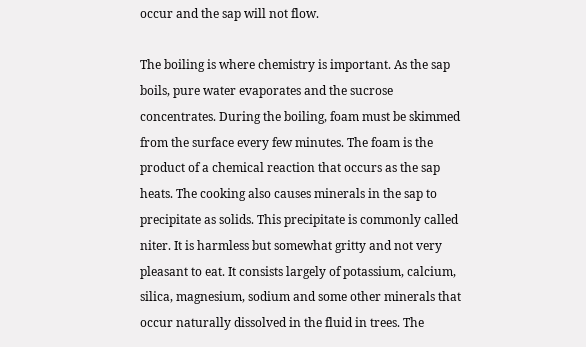occur and the sap will not flow.

The boiling is where chemistry is important. As the sap boils, pure water evaporates and the sucrose concentrates. During the boiling, foam must be skimmed from the surface every few minutes. The foam is the product of a chemical reaction that occurs as the sap heats. The cooking also causes minerals in the sap to precipitate as solids. This precipitate is commonly called niter. It is harmless but somewhat gritty and not very pleasant to eat. It consists largely of potassium, calcium, silica, magnesium, sodium and some other minerals that occur naturally dissolved in the fluid in trees. The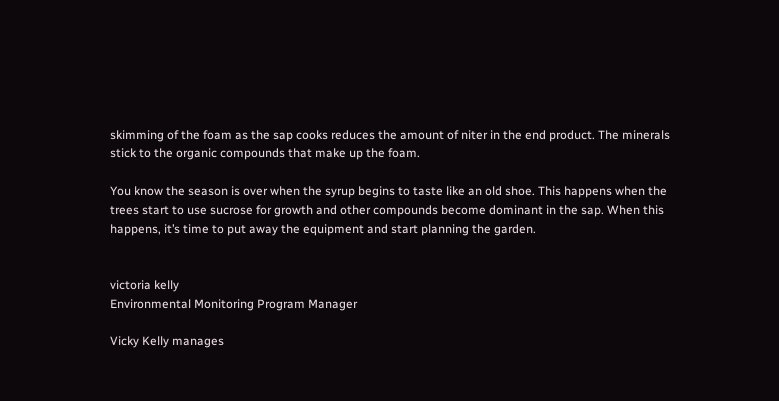skimming of the foam as the sap cooks reduces the amount of niter in the end product. The minerals stick to the organic compounds that make up the foam.

You know the season is over when the syrup begins to taste like an old shoe. This happens when the trees start to use sucrose for growth and other compounds become dominant in the sap. When this happens, it’s time to put away the equipment and start planning the garden.


victoria kelly
Environmental Monitoring Program Manager

Vicky Kelly manages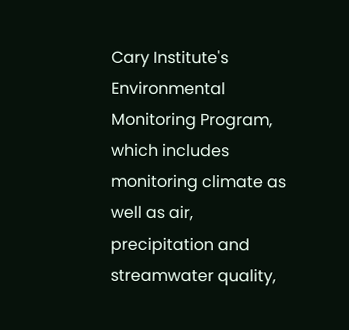Cary Institute's Environmental Monitoring Program, which includes monitoring climate as well as air, precipitation and streamwater quality,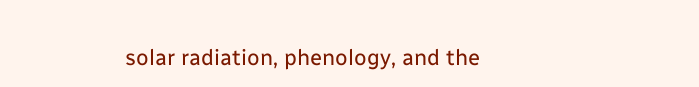solar radiation, phenology, and the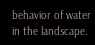behavior of water in the landscape.